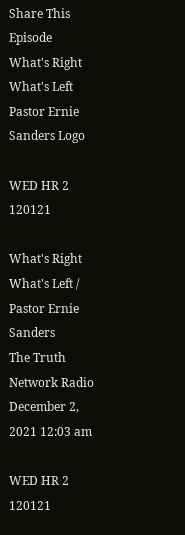Share This Episode
What's Right What's Left Pastor Ernie Sanders Logo

WED HR 2 120121

What's Right What's Left / Pastor Ernie Sanders
The Truth Network Radio
December 2, 2021 12:03 am

WED HR 2 120121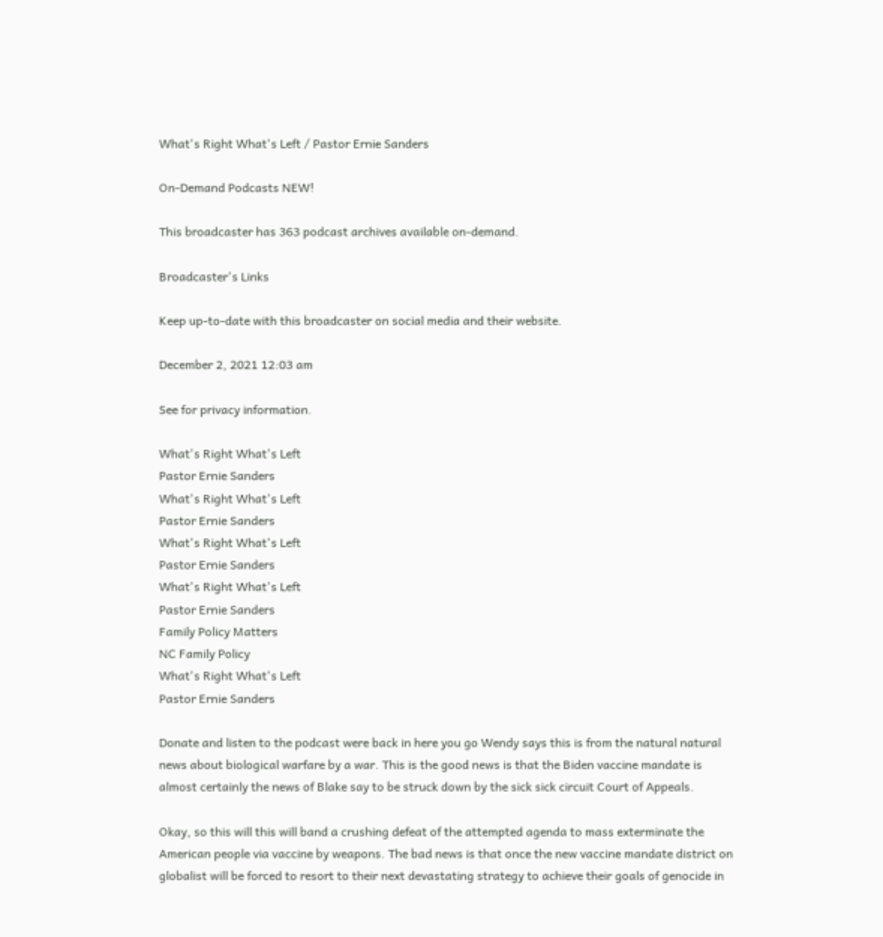What's Right What's Left / Pastor Ernie Sanders

On-Demand Podcasts NEW!

This broadcaster has 363 podcast archives available on-demand.

Broadcaster's Links

Keep up-to-date with this broadcaster on social media and their website.

December 2, 2021 12:03 am

See for privacy information.

What's Right What's Left
Pastor Ernie Sanders
What's Right What's Left
Pastor Ernie Sanders
What's Right What's Left
Pastor Ernie Sanders
What's Right What's Left
Pastor Ernie Sanders
Family Policy Matters
NC Family Policy
What's Right What's Left
Pastor Ernie Sanders

Donate and listen to the podcast were back in here you go Wendy says this is from the natural natural news about biological warfare by a war. This is the good news is that the Biden vaccine mandate is almost certainly the news of Blake say to be struck down by the sick sick circuit Court of Appeals.

Okay, so this will this will band a crushing defeat of the attempted agenda to mass exterminate the American people via vaccine by weapons. The bad news is that once the new vaccine mandate district on globalist will be forced to resort to their next devastating strategy to achieve their goals of genocide in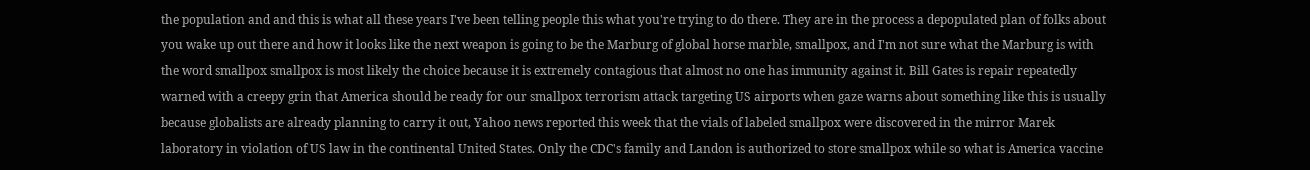the population and and this is what all these years I've been telling people this what you're trying to do there. They are in the process a depopulated plan of folks about you wake up out there and how it looks like the next weapon is going to be the Marburg of global horse marble, smallpox, and I'm not sure what the Marburg is with the word smallpox smallpox is most likely the choice because it is extremely contagious that almost no one has immunity against it. Bill Gates is repair repeatedly warned with a creepy grin that America should be ready for our smallpox terrorism attack targeting US airports when gaze warns about something like this is usually because globalists are already planning to carry it out, Yahoo news reported this week that the vials of labeled smallpox were discovered in the mirror Marek laboratory in violation of US law in the continental United States. Only the CDC's family and Landon is authorized to store smallpox while so what is America vaccine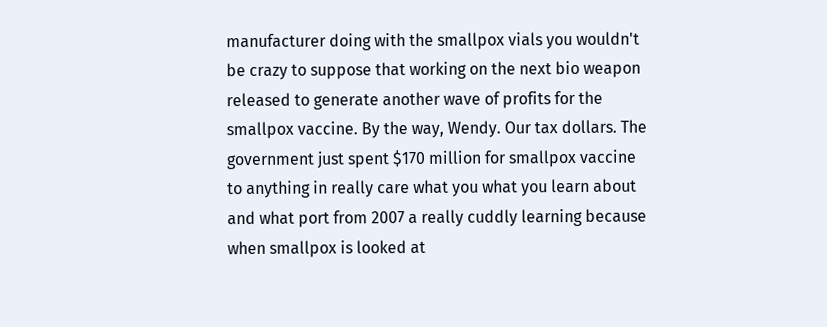manufacturer doing with the smallpox vials you wouldn't be crazy to suppose that working on the next bio weapon released to generate another wave of profits for the smallpox vaccine. By the way, Wendy. Our tax dollars. The government just spent $170 million for smallpox vaccine to anything in really care what you what you learn about and what port from 2007 a really cuddly learning because when smallpox is looked at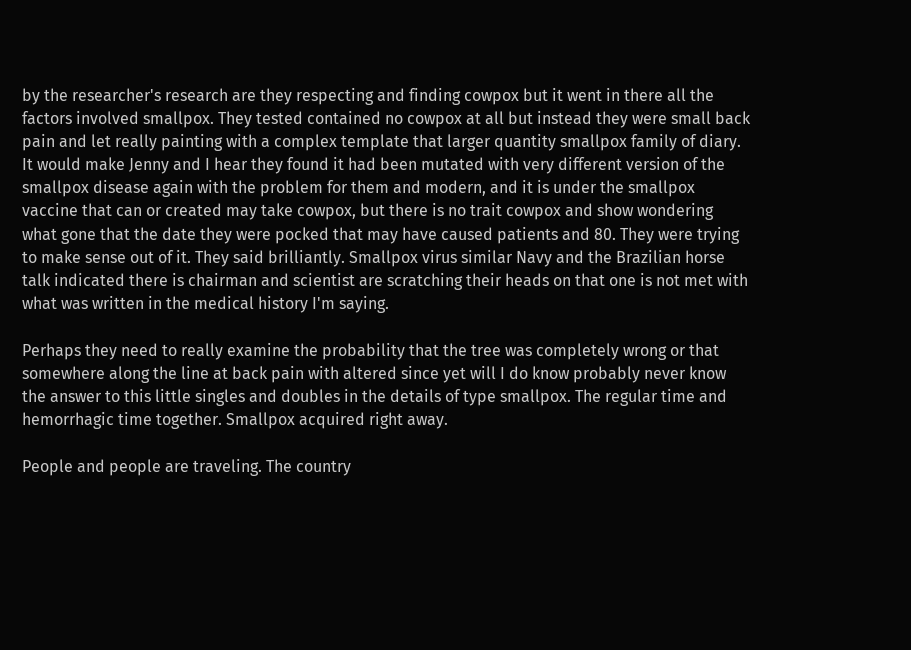by the researcher's research are they respecting and finding cowpox but it went in there all the factors involved smallpox. They tested contained no cowpox at all but instead they were small back pain and let really painting with a complex template that larger quantity smallpox family of diary. It would make Jenny and I hear they found it had been mutated with very different version of the smallpox disease again with the problem for them and modern, and it is under the smallpox vaccine that can or created may take cowpox, but there is no trait cowpox and show wondering what gone that the date they were pocked that may have caused patients and 80. They were trying to make sense out of it. They said brilliantly. Smallpox virus similar Navy and the Brazilian horse talk indicated there is chairman and scientist are scratching their heads on that one is not met with what was written in the medical history I'm saying.

Perhaps they need to really examine the probability that the tree was completely wrong or that somewhere along the line at back pain with altered since yet will I do know probably never know the answer to this little singles and doubles in the details of type smallpox. The regular time and hemorrhagic time together. Smallpox acquired right away.

People and people are traveling. The country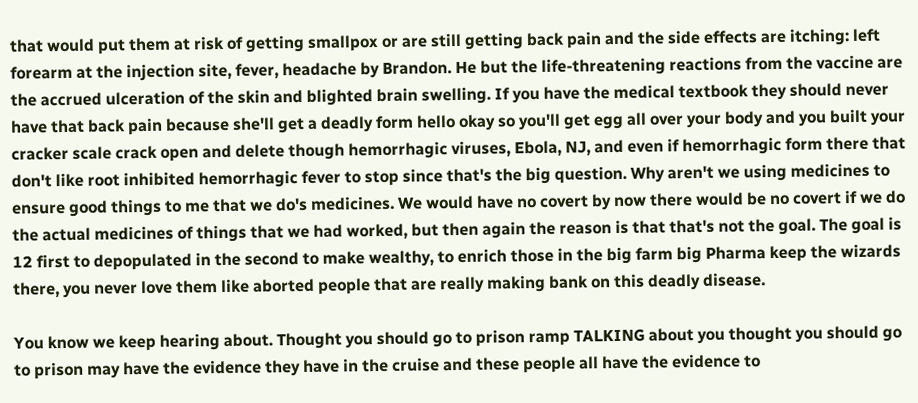that would put them at risk of getting smallpox or are still getting back pain and the side effects are itching: left forearm at the injection site, fever, headache by Brandon. He but the life-threatening reactions from the vaccine are the accrued ulceration of the skin and blighted brain swelling. If you have the medical textbook they should never have that back pain because she'll get a deadly form hello okay so you'll get egg all over your body and you built your cracker scale crack open and delete though hemorrhagic viruses, Ebola, NJ, and even if hemorrhagic form there that don't like root inhibited hemorrhagic fever to stop since that's the big question. Why aren't we using medicines to ensure good things to me that we do's medicines. We would have no covert by now there would be no covert if we do the actual medicines of things that we had worked, but then again the reason is that that's not the goal. The goal is 12 first to depopulated in the second to make wealthy, to enrich those in the big farm big Pharma keep the wizards there, you never love them like aborted people that are really making bank on this deadly disease.

You know we keep hearing about. Thought you should go to prison ramp TALKING about you thought you should go to prison may have the evidence they have in the cruise and these people all have the evidence to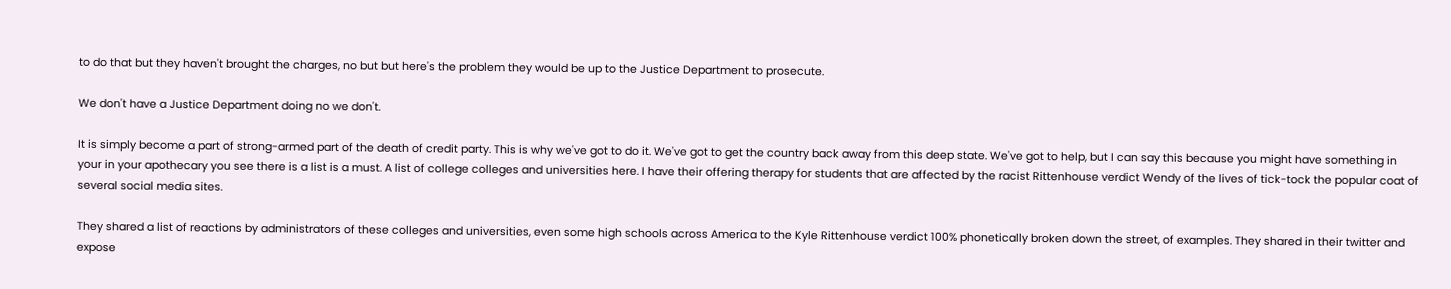to do that but they haven't brought the charges, no but but here's the problem they would be up to the Justice Department to prosecute.

We don't have a Justice Department doing no we don't.

It is simply become a part of strong-armed part of the death of credit party. This is why we've got to do it. We've got to get the country back away from this deep state. We've got to help, but I can say this because you might have something in your in your apothecary you see there is a list is a must. A list of college colleges and universities here. I have their offering therapy for students that are affected by the racist Rittenhouse verdict Wendy of the lives of tick-tock the popular coat of several social media sites.

They shared a list of reactions by administrators of these colleges and universities, even some high schools across America to the Kyle Rittenhouse verdict 100% phonetically broken down the street, of examples. They shared in their twitter and expose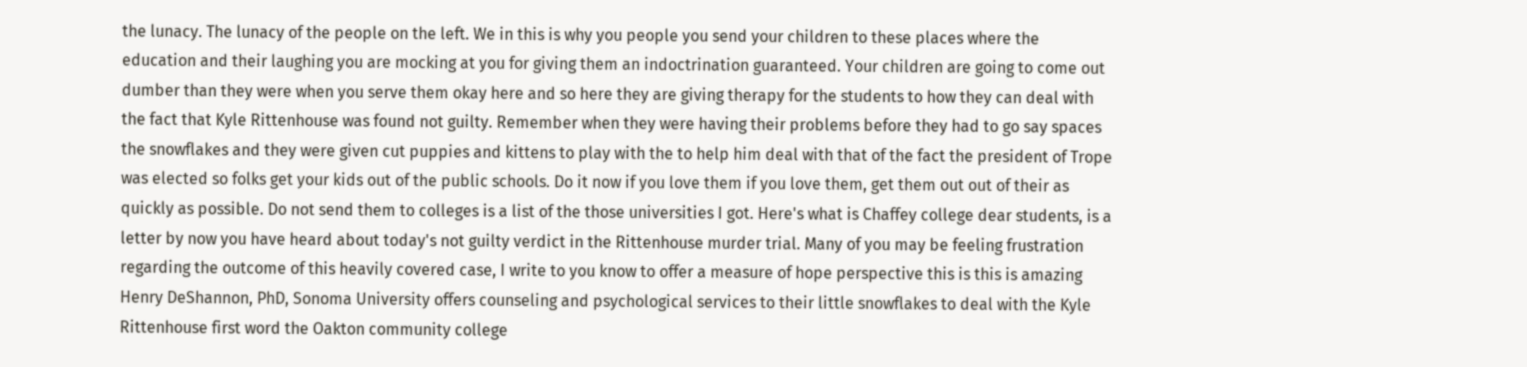the lunacy. The lunacy of the people on the left. We in this is why you people you send your children to these places where the education and their laughing you are mocking at you for giving them an indoctrination guaranteed. Your children are going to come out dumber than they were when you serve them okay here and so here they are giving therapy for the students to how they can deal with the fact that Kyle Rittenhouse was found not guilty. Remember when they were having their problems before they had to go say spaces the snowflakes and they were given cut puppies and kittens to play with the to help him deal with that of the fact the president of Trope was elected so folks get your kids out of the public schools. Do it now if you love them if you love them, get them out out of their as quickly as possible. Do not send them to colleges is a list of the those universities I got. Here's what is Chaffey college dear students, is a letter by now you have heard about today's not guilty verdict in the Rittenhouse murder trial. Many of you may be feeling frustration regarding the outcome of this heavily covered case, I write to you know to offer a measure of hope perspective this is this is amazing Henry DeShannon, PhD, Sonoma University offers counseling and psychological services to their little snowflakes to deal with the Kyle Rittenhouse first word the Oakton community college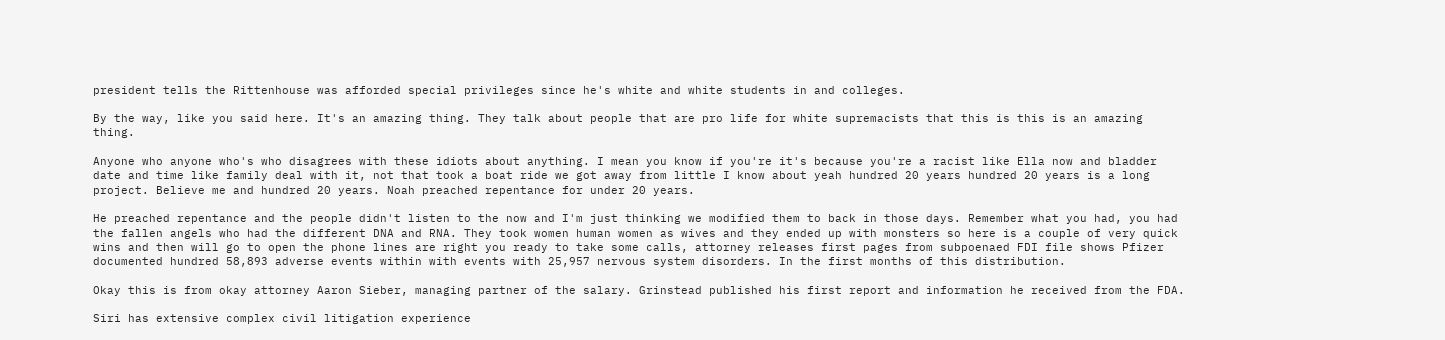president tells the Rittenhouse was afforded special privileges since he's white and white students in and colleges.

By the way, like you said here. It's an amazing thing. They talk about people that are pro life for white supremacists that this is this is an amazing thing.

Anyone who anyone who's who disagrees with these idiots about anything. I mean you know if you're it's because you're a racist like Ella now and bladder date and time like family deal with it, not that took a boat ride we got away from little I know about yeah hundred 20 years hundred 20 years is a long project. Believe me and hundred 20 years. Noah preached repentance for under 20 years.

He preached repentance and the people didn't listen to the now and I'm just thinking we modified them to back in those days. Remember what you had, you had the fallen angels who had the different DNA and RNA. They took women human women as wives and they ended up with monsters so here is a couple of very quick wins and then will go to open the phone lines are right you ready to take some calls, attorney releases first pages from subpoenaed FDI file shows Pfizer documented hundred 58,893 adverse events within with events with 25,957 nervous system disorders. In the first months of this distribution.

Okay this is from okay attorney Aaron Sieber, managing partner of the salary. Grinstead published his first report and information he received from the FDA.

Siri has extensive complex civil litigation experience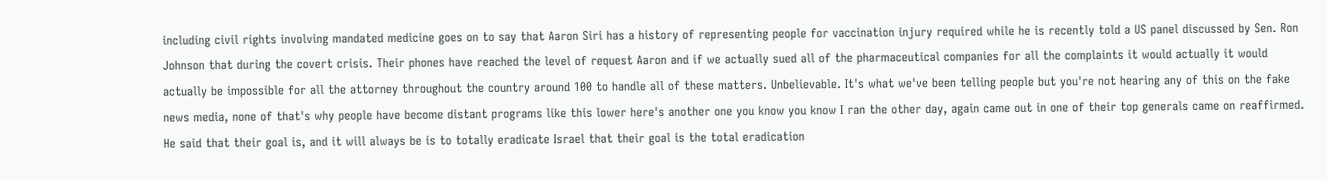including civil rights involving mandated medicine goes on to say that Aaron Siri has a history of representing people for vaccination injury required while he is recently told a US panel discussed by Sen. Ron Johnson that during the covert crisis. Their phones have reached the level of request Aaron and if we actually sued all of the pharmaceutical companies for all the complaints it would actually it would actually be impossible for all the attorney throughout the country around 100 to handle all of these matters. Unbelievable. It's what we've been telling people but you're not hearing any of this on the fake news media, none of that's why people have become distant programs like this lower here's another one you know you know I ran the other day, again came out in one of their top generals came on reaffirmed. He said that their goal is, and it will always be is to totally eradicate Israel that their goal is the total eradication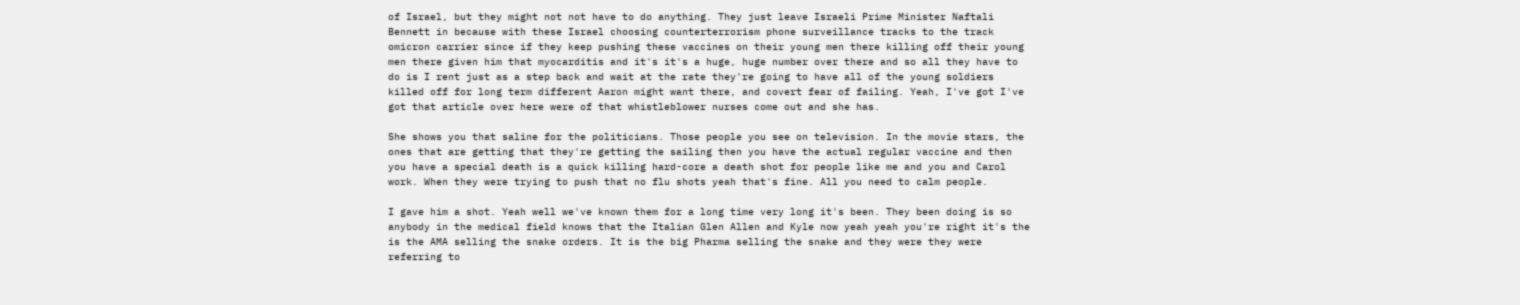of Israel, but they might not not have to do anything. They just leave Israeli Prime Minister Naftali Bennett in because with these Israel choosing counterterrorism phone surveillance tracks to the track omicron carrier since if they keep pushing these vaccines on their young men there killing off their young men there given him that myocarditis and it's it's a huge, huge number over there and so all they have to do is I rent just as a step back and wait at the rate they're going to have all of the young soldiers killed off for long term different Aaron might want there, and covert fear of failing. Yeah, I've got I've got that article over here were of that whistleblower nurses come out and she has.

She shows you that saline for the politicians. Those people you see on television. In the movie stars, the ones that are getting that they're getting the sailing then you have the actual regular vaccine and then you have a special death is a quick killing hard-core a death shot for people like me and you and Carol work. When they were trying to push that no flu shots yeah that's fine. All you need to calm people.

I gave him a shot. Yeah well we've known them for a long time very long it's been. They been doing is so anybody in the medical field knows that the Italian Glen Allen and Kyle now yeah yeah you're right it's the is the AMA selling the snake orders. It is the big Pharma selling the snake and they were they were referring to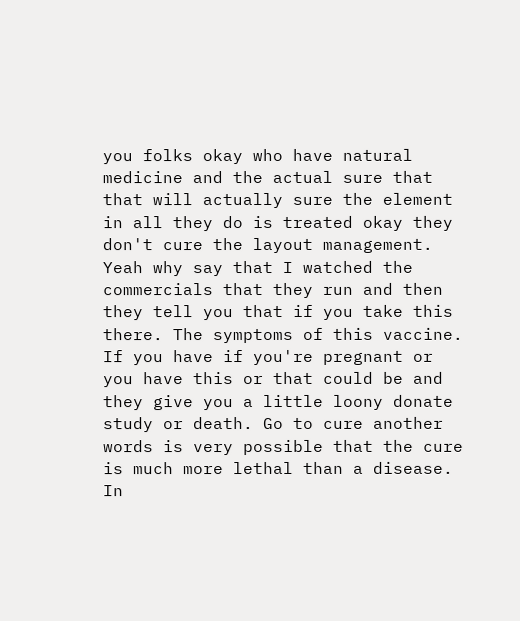you folks okay who have natural medicine and the actual sure that that will actually sure the element in all they do is treated okay they don't cure the layout management. Yeah why say that I watched the commercials that they run and then they tell you that if you take this there. The symptoms of this vaccine. If you have if you're pregnant or you have this or that could be and they give you a little loony donate study or death. Go to cure another words is very possible that the cure is much more lethal than a disease. In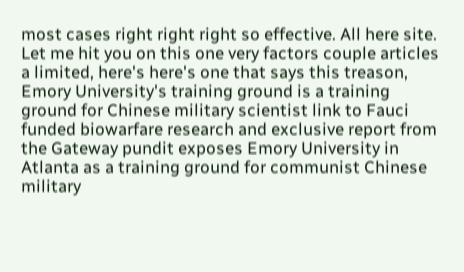most cases right right right so effective. All here site. Let me hit you on this one very factors couple articles a limited, here's here's one that says this treason, Emory University's training ground is a training ground for Chinese military scientist link to Fauci funded biowarfare research and exclusive report from the Gateway pundit exposes Emory University in Atlanta as a training ground for communist Chinese military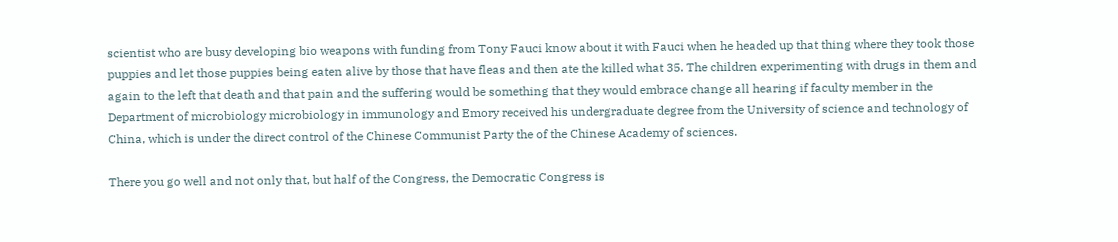scientist who are busy developing bio weapons with funding from Tony Fauci know about it with Fauci when he headed up that thing where they took those puppies and let those puppies being eaten alive by those that have fleas and then ate the killed what 35. The children experimenting with drugs in them and again to the left that death and that pain and the suffering would be something that they would embrace change all hearing if faculty member in the Department of microbiology microbiology in immunology and Emory received his undergraduate degree from the University of science and technology of China, which is under the direct control of the Chinese Communist Party the of the Chinese Academy of sciences.

There you go well and not only that, but half of the Congress, the Democratic Congress is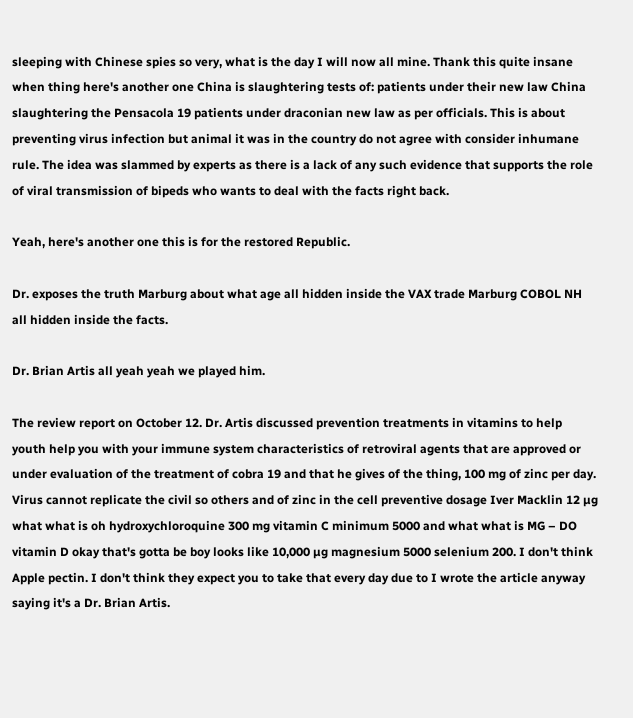sleeping with Chinese spies so very, what is the day I will now all mine. Thank this quite insane when thing here's another one China is slaughtering tests of: patients under their new law China slaughtering the Pensacola 19 patients under draconian new law as per officials. This is about preventing virus infection but animal it was in the country do not agree with consider inhumane rule. The idea was slammed by experts as there is a lack of any such evidence that supports the role of viral transmission of bipeds who wants to deal with the facts right back.

Yeah, here's another one this is for the restored Republic.

Dr. exposes the truth Marburg about what age all hidden inside the VAX trade Marburg COBOL NH all hidden inside the facts.

Dr. Brian Artis all yeah yeah we played him.

The review report on October 12. Dr. Artis discussed prevention treatments in vitamins to help youth help you with your immune system characteristics of retroviral agents that are approved or under evaluation of the treatment of cobra 19 and that he gives of the thing, 100 mg of zinc per day. Virus cannot replicate the civil so others and of zinc in the cell preventive dosage Iver Macklin 12 µg what what is oh hydroxychloroquine 300 mg vitamin C minimum 5000 and what what is MG – DO vitamin D okay that's gotta be boy looks like 10,000 µg magnesium 5000 selenium 200. I don't think Apple pectin. I don't think they expect you to take that every day due to I wrote the article anyway saying it's a Dr. Brian Artis.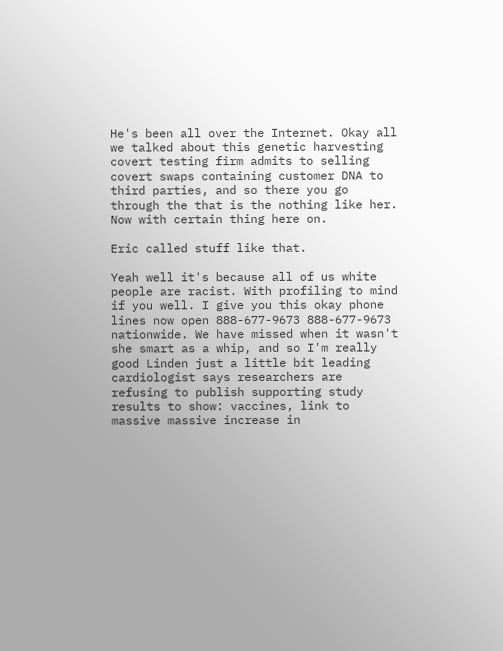He's been all over the Internet. Okay all we talked about this genetic harvesting covert testing firm admits to selling covert swaps containing customer DNA to third parties, and so there you go through the that is the nothing like her. Now with certain thing here on.

Eric called stuff like that.

Yeah well it's because all of us white people are racist. With profiling to mind if you well. I give you this okay phone lines now open 888-677-9673 888-677-9673 nationwide. We have missed when it wasn't she smart as a whip, and so I'm really good Linden just a little bit leading cardiologist says researchers are refusing to publish supporting study results to show: vaccines, link to massive massive increase in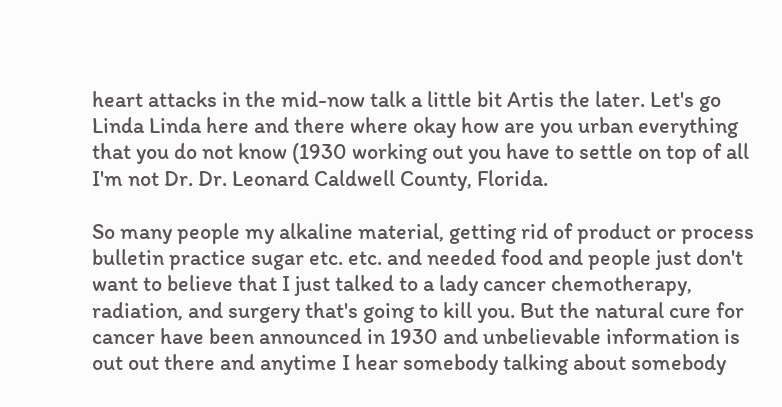heart attacks in the mid-now talk a little bit Artis the later. Let's go Linda Linda here and there where okay how are you urban everything that you do not know (1930 working out you have to settle on top of all I'm not Dr. Dr. Leonard Caldwell County, Florida.

So many people my alkaline material, getting rid of product or process bulletin practice sugar etc. etc. and needed food and people just don't want to believe that I just talked to a lady cancer chemotherapy, radiation, and surgery that's going to kill you. But the natural cure for cancer have been announced in 1930 and unbelievable information is out out there and anytime I hear somebody talking about somebody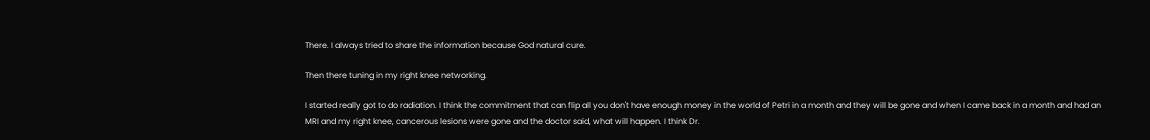There. I always tried to share the information because God natural cure.

Then there tuning in my right knee networking.

I started really got to do radiation. I think the commitment that can flip all you don't have enough money in the world of Petri in a month and they will be gone and when I came back in a month and had an MRI and my right knee, cancerous lesions were gone and the doctor said, what will happen. I think Dr.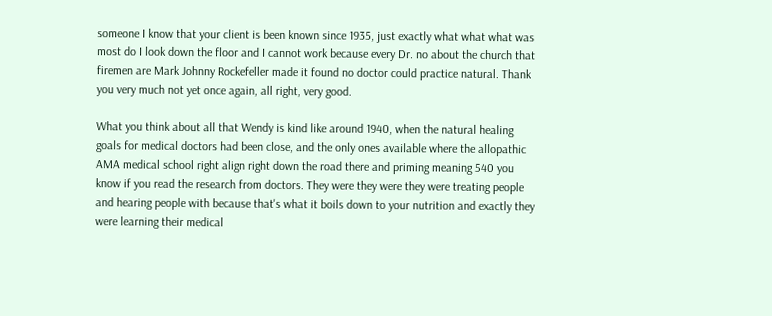someone I know that your client is been known since 1935, just exactly what what what was most do I look down the floor and I cannot work because every Dr. no about the church that firemen are Mark Johnny Rockefeller made it found no doctor could practice natural. Thank you very much not yet once again, all right, very good.

What you think about all that Wendy is kind like around 1940, when the natural healing goals for medical doctors had been close, and the only ones available where the allopathic AMA medical school right align right down the road there and priming meaning 540 you know if you read the research from doctors. They were they were they were treating people and hearing people with because that's what it boils down to your nutrition and exactly they were learning their medical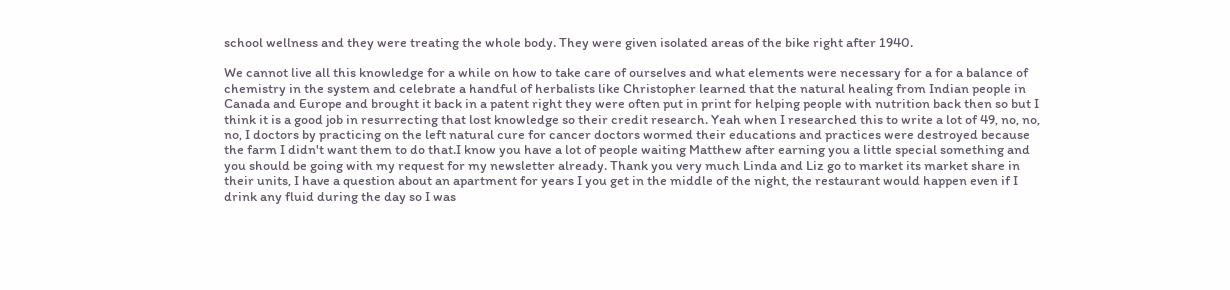school wellness and they were treating the whole body. They were given isolated areas of the bike right after 1940.

We cannot live all this knowledge for a while on how to take care of ourselves and what elements were necessary for a for a balance of chemistry in the system and celebrate a handful of herbalists like Christopher learned that the natural healing from Indian people in Canada and Europe and brought it back in a patent right they were often put in print for helping people with nutrition back then so but I think it is a good job in resurrecting that lost knowledge so their credit research. Yeah when I researched this to write a lot of 49, no, no, no, I doctors by practicing on the left natural cure for cancer doctors wormed their educations and practices were destroyed because the farm I didn't want them to do that.I know you have a lot of people waiting Matthew after earning you a little special something and you should be going with my request for my newsletter already. Thank you very much Linda and Liz go to market its market share in their units, I have a question about an apartment for years I you get in the middle of the night, the restaurant would happen even if I drink any fluid during the day so I was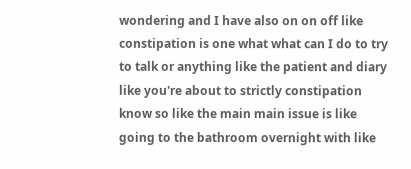wondering and I have also on on off like constipation is one what what can I do to try to talk or anything like the patient and diary like you're about to strictly constipation know so like the main main issue is like going to the bathroom overnight with like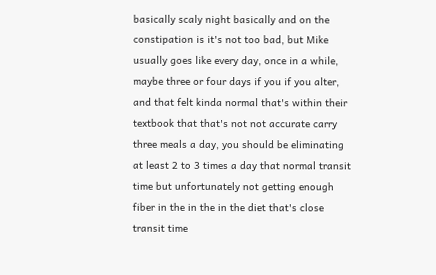basically scaly night basically and on the constipation is it's not too bad, but Mike usually goes like every day, once in a while, maybe three or four days if you if you alter, and that felt kinda normal that's within their textbook that that's not not accurate carry three meals a day, you should be eliminating at least 2 to 3 times a day that normal transit time but unfortunately not getting enough fiber in the in the in the diet that's close transit time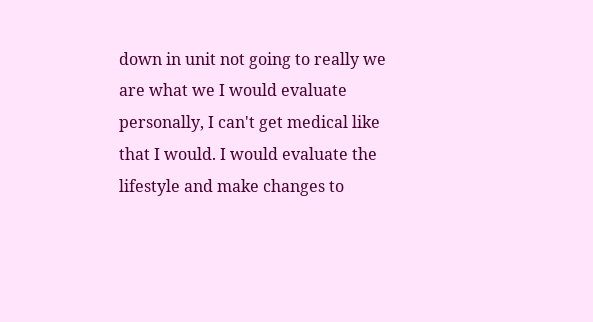down in unit not going to really we are what we I would evaluate personally, I can't get medical like that I would. I would evaluate the lifestyle and make changes to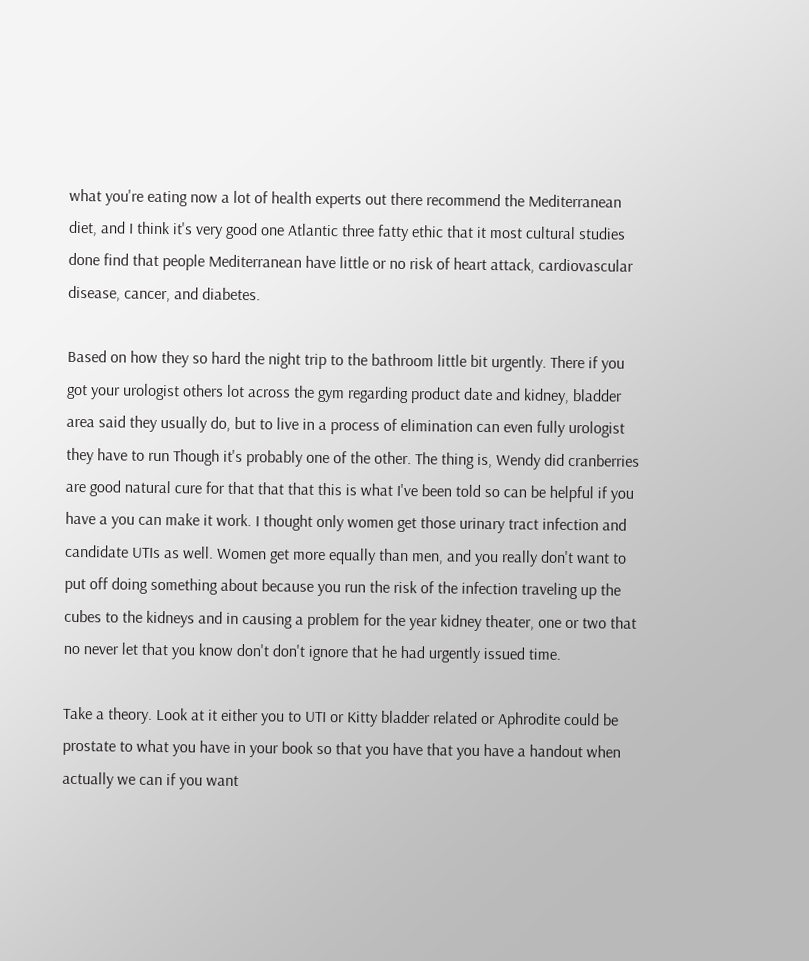what you're eating now a lot of health experts out there recommend the Mediterranean diet, and I think it's very good one Atlantic three fatty ethic that it most cultural studies done find that people Mediterranean have little or no risk of heart attack, cardiovascular disease, cancer, and diabetes.

Based on how they so hard the night trip to the bathroom little bit urgently. There if you got your urologist others lot across the gym regarding product date and kidney, bladder area said they usually do, but to live in a process of elimination can even fully urologist they have to run Though it's probably one of the other. The thing is, Wendy did cranberries are good natural cure for that that that this is what I've been told so can be helpful if you have a you can make it work. I thought only women get those urinary tract infection and candidate UTIs as well. Women get more equally than men, and you really don't want to put off doing something about because you run the risk of the infection traveling up the cubes to the kidneys and in causing a problem for the year kidney theater, one or two that no never let that you know don't don't ignore that he had urgently issued time.

Take a theory. Look at it either you to UTI or Kitty bladder related or Aphrodite could be prostate to what you have in your book so that you have that you have a handout when actually we can if you want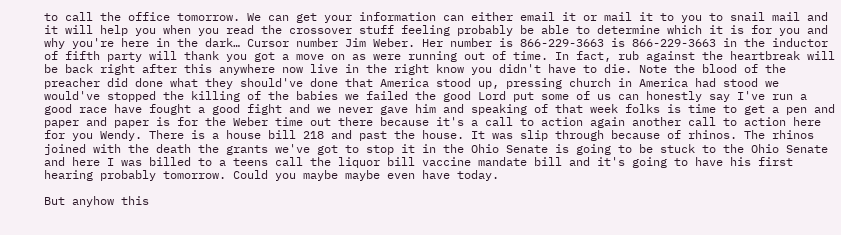to call the office tomorrow. We can get your information can either email it or mail it to you to snail mail and it will help you when you read the crossover stuff feeling probably be able to determine which it is for you and why you're here in the dark… Cursor number Jim Weber. Her number is 866-229-3663 is 866-229-3663 in the inductor of fifth party will thank you got a move on as were running out of time. In fact, rub against the heartbreak will be back right after this anywhere now live in the right know you didn't have to die. Note the blood of the preacher did done what they should've done that America stood up, pressing church in America had stood we would've stopped the killing of the babies we failed the good Lord put some of us can honestly say I've run a good race have fought a good fight and we never gave him and speaking of that week folks is time to get a pen and paper and paper is for the Weber time out there because it's a call to action again another call to action here for you Wendy. There is a house bill 218 and past the house. It was slip through because of rhinos. The rhinos joined with the death the grants we've got to stop it in the Ohio Senate is going to be stuck to the Ohio Senate and here I was billed to a teens call the liquor bill vaccine mandate bill and it's going to have his first hearing probably tomorrow. Could you maybe maybe even have today.

But anyhow this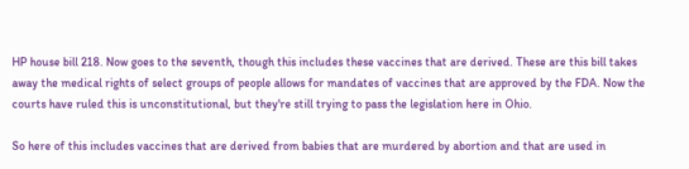HP house bill 218. Now goes to the seventh, though this includes these vaccines that are derived. These are this bill takes away the medical rights of select groups of people allows for mandates of vaccines that are approved by the FDA. Now the courts have ruled this is unconstitutional, but they're still trying to pass the legislation here in Ohio.

So here of this includes vaccines that are derived from babies that are murdered by abortion and that are used in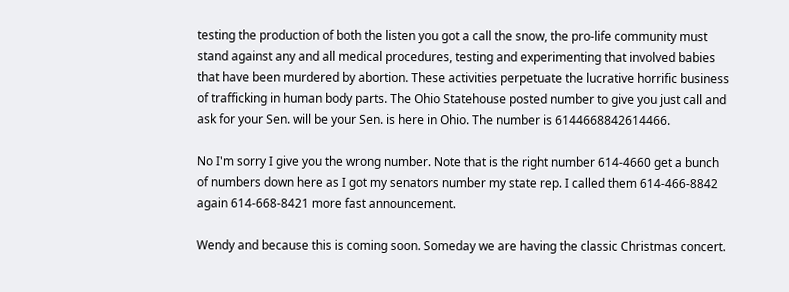testing the production of both the listen you got a call the snow, the pro-life community must stand against any and all medical procedures, testing and experimenting that involved babies that have been murdered by abortion. These activities perpetuate the lucrative horrific business of trafficking in human body parts. The Ohio Statehouse posted number to give you just call and ask for your Sen. will be your Sen. is here in Ohio. The number is 6144668842614466.

No I'm sorry I give you the wrong number. Note that is the right number 614-4660 get a bunch of numbers down here as I got my senators number my state rep. I called them 614-466-8842 again 614-668-8421 more fast announcement.

Wendy and because this is coming soon. Someday we are having the classic Christmas concert.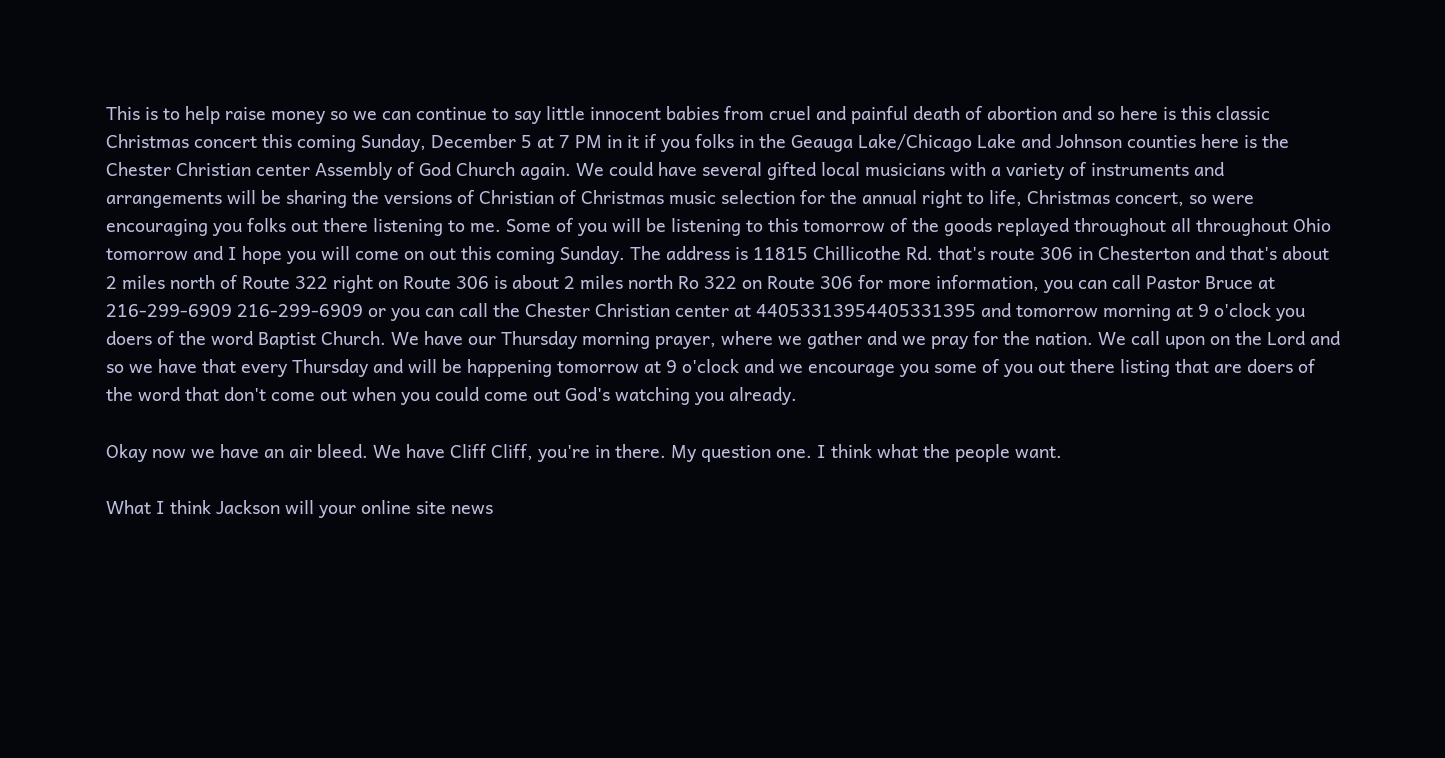This is to help raise money so we can continue to say little innocent babies from cruel and painful death of abortion and so here is this classic Christmas concert this coming Sunday, December 5 at 7 PM in it if you folks in the Geauga Lake/Chicago Lake and Johnson counties here is the Chester Christian center Assembly of God Church again. We could have several gifted local musicians with a variety of instruments and arrangements will be sharing the versions of Christian of Christmas music selection for the annual right to life, Christmas concert, so were encouraging you folks out there listening to me. Some of you will be listening to this tomorrow of the goods replayed throughout all throughout Ohio tomorrow and I hope you will come on out this coming Sunday. The address is 11815 Chillicothe Rd. that's route 306 in Chesterton and that's about 2 miles north of Route 322 right on Route 306 is about 2 miles north Ro 322 on Route 306 for more information, you can call Pastor Bruce at 216-299-6909 216-299-6909 or you can call the Chester Christian center at 44053313954405331395 and tomorrow morning at 9 o'clock you doers of the word Baptist Church. We have our Thursday morning prayer, where we gather and we pray for the nation. We call upon on the Lord and so we have that every Thursday and will be happening tomorrow at 9 o'clock and we encourage you some of you out there listing that are doers of the word that don't come out when you could come out God's watching you already.

Okay now we have an air bleed. We have Cliff Cliff, you're in there. My question one. I think what the people want.

What I think Jackson will your online site news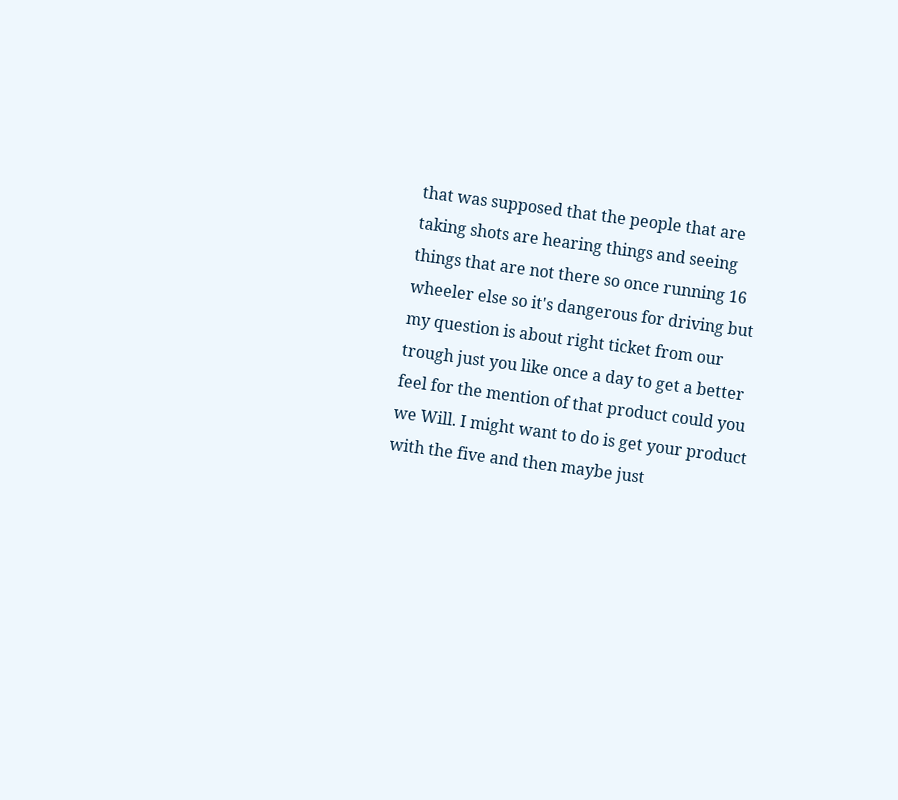that was supposed that the people that are taking shots are hearing things and seeing things that are not there so once running 16 wheeler else so it's dangerous for driving but my question is about right ticket from our trough just you like once a day to get a better feel for the mention of that product could you we Will. I might want to do is get your product with the five and then maybe just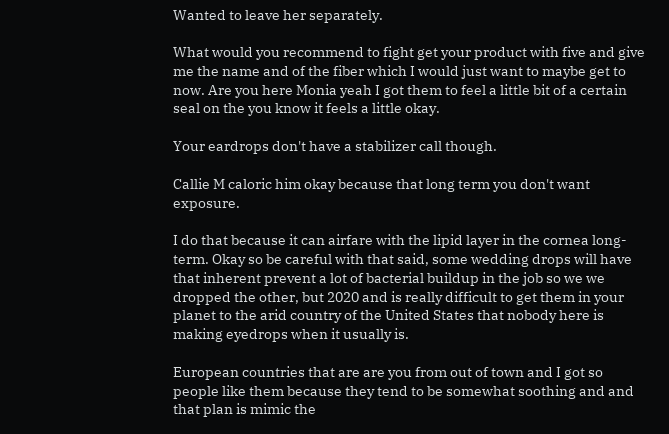Wanted to leave her separately.

What would you recommend to fight get your product with five and give me the name and of the fiber which I would just want to maybe get to now. Are you here Monia yeah I got them to feel a little bit of a certain seal on the you know it feels a little okay.

Your eardrops don't have a stabilizer call though.

Callie M caloric him okay because that long term you don't want exposure.

I do that because it can airfare with the lipid layer in the cornea long-term. Okay so be careful with that said, some wedding drops will have that inherent prevent a lot of bacterial buildup in the job so we we dropped the other, but 2020 and is really difficult to get them in your planet to the arid country of the United States that nobody here is making eyedrops when it usually is.

European countries that are are you from out of town and I got so people like them because they tend to be somewhat soothing and and that plan is mimic the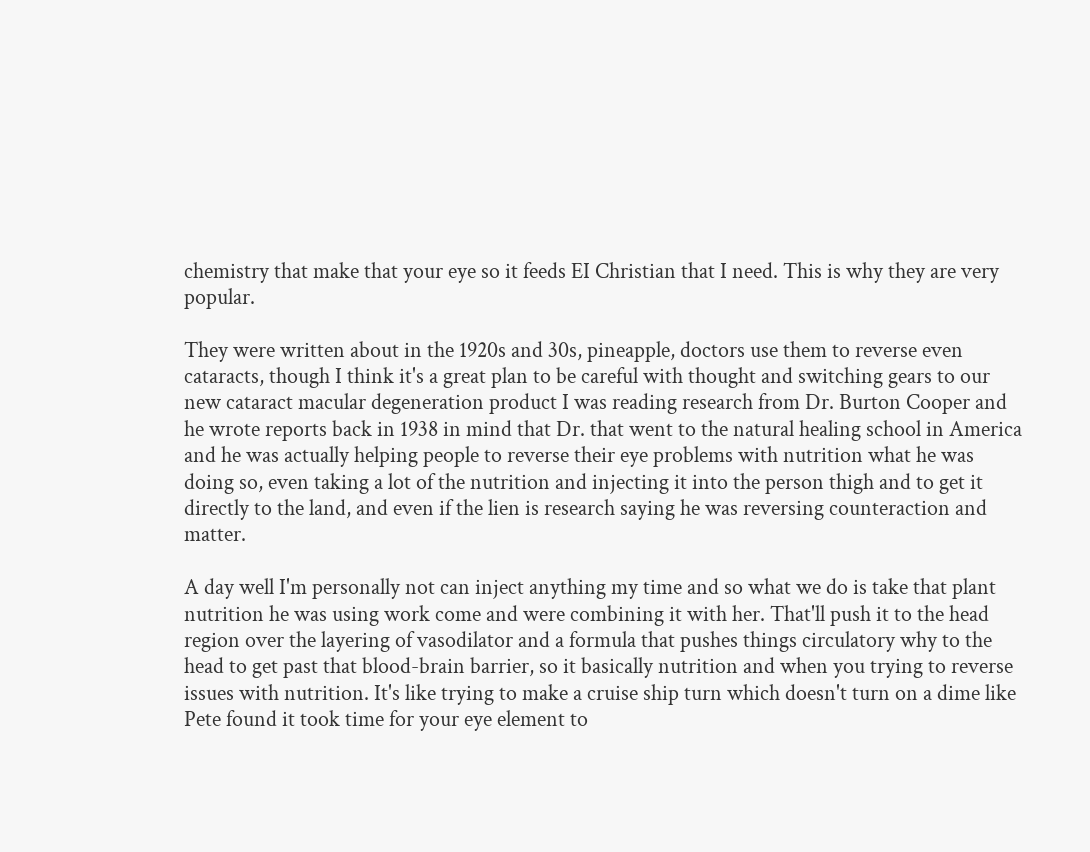chemistry that make that your eye so it feeds EI Christian that I need. This is why they are very popular.

They were written about in the 1920s and 30s, pineapple, doctors use them to reverse even cataracts, though I think it's a great plan to be careful with thought and switching gears to our new cataract macular degeneration product I was reading research from Dr. Burton Cooper and he wrote reports back in 1938 in mind that Dr. that went to the natural healing school in America and he was actually helping people to reverse their eye problems with nutrition what he was doing so, even taking a lot of the nutrition and injecting it into the person thigh and to get it directly to the land, and even if the lien is research saying he was reversing counteraction and matter.

A day well I'm personally not can inject anything my time and so what we do is take that plant nutrition he was using work come and were combining it with her. That'll push it to the head region over the layering of vasodilator and a formula that pushes things circulatory why to the head to get past that blood-brain barrier, so it basically nutrition and when you trying to reverse issues with nutrition. It's like trying to make a cruise ship turn which doesn't turn on a dime like Pete found it took time for your eye element to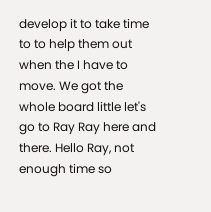develop it to take time to to help them out when the I have to move. We got the whole board little let's go to Ray Ray here and there. Hello Ray, not enough time so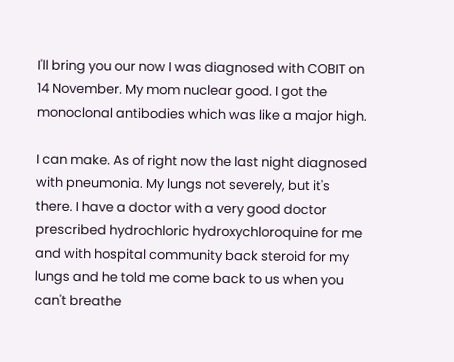I'll bring you our now I was diagnosed with COBIT on 14 November. My mom nuclear good. I got the monoclonal antibodies which was like a major high.

I can make. As of right now the last night diagnosed with pneumonia. My lungs not severely, but it's there. I have a doctor with a very good doctor prescribed hydrochloric hydroxychloroquine for me and with hospital community back steroid for my lungs and he told me come back to us when you can't breathe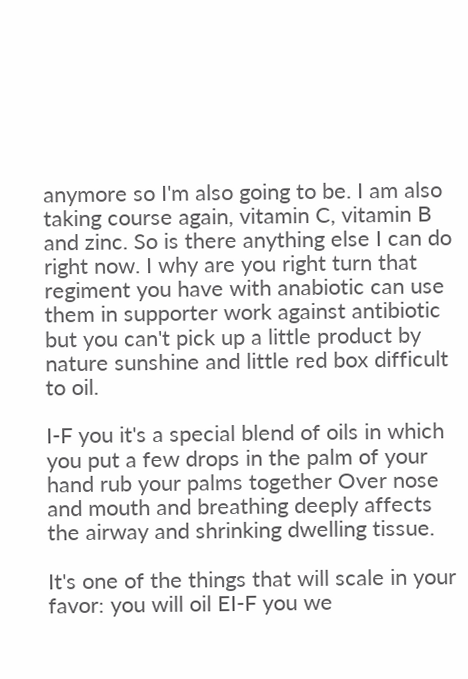anymore so I'm also going to be. I am also taking course again, vitamin C, vitamin B and zinc. So is there anything else I can do right now. I why are you right turn that regiment you have with anabiotic can use them in supporter work against antibiotic but you can't pick up a little product by nature sunshine and little red box difficult to oil.

I-F you it's a special blend of oils in which you put a few drops in the palm of your hand rub your palms together Over nose and mouth and breathing deeply affects the airway and shrinking dwelling tissue.

It's one of the things that will scale in your favor: you will oil EI-F you we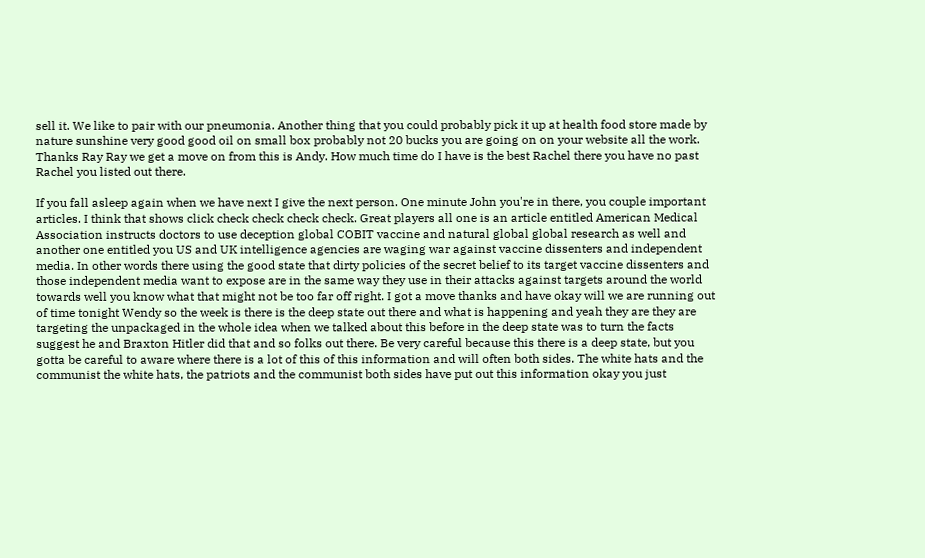sell it. We like to pair with our pneumonia. Another thing that you could probably pick it up at health food store made by nature sunshine very good good oil on small box probably not 20 bucks you are going on on your website all the work. Thanks Ray Ray we get a move on from this is Andy. How much time do I have is the best Rachel there you have no past Rachel you listed out there.

If you fall asleep again when we have next I give the next person. One minute John you're in there, you couple important articles. I think that shows click check check check check. Great players all one is an article entitled American Medical Association instructs doctors to use deception global COBIT vaccine and natural global global research as well and another one entitled you US and UK intelligence agencies are waging war against vaccine dissenters and independent media. In other words there using the good state that dirty policies of the secret belief to its target vaccine dissenters and those independent media want to expose are in the same way they use in their attacks against targets around the world towards well you know what that might not be too far off right. I got a move thanks and have okay will we are running out of time tonight Wendy so the week is there is the deep state out there and what is happening and yeah they are they are targeting the unpackaged in the whole idea when we talked about this before in the deep state was to turn the facts suggest he and Braxton Hitler did that and so folks out there. Be very careful because this there is a deep state, but you gotta be careful to aware where there is a lot of this of this information and will often both sides. The white hats and the communist the white hats, the patriots and the communist both sides have put out this information okay you just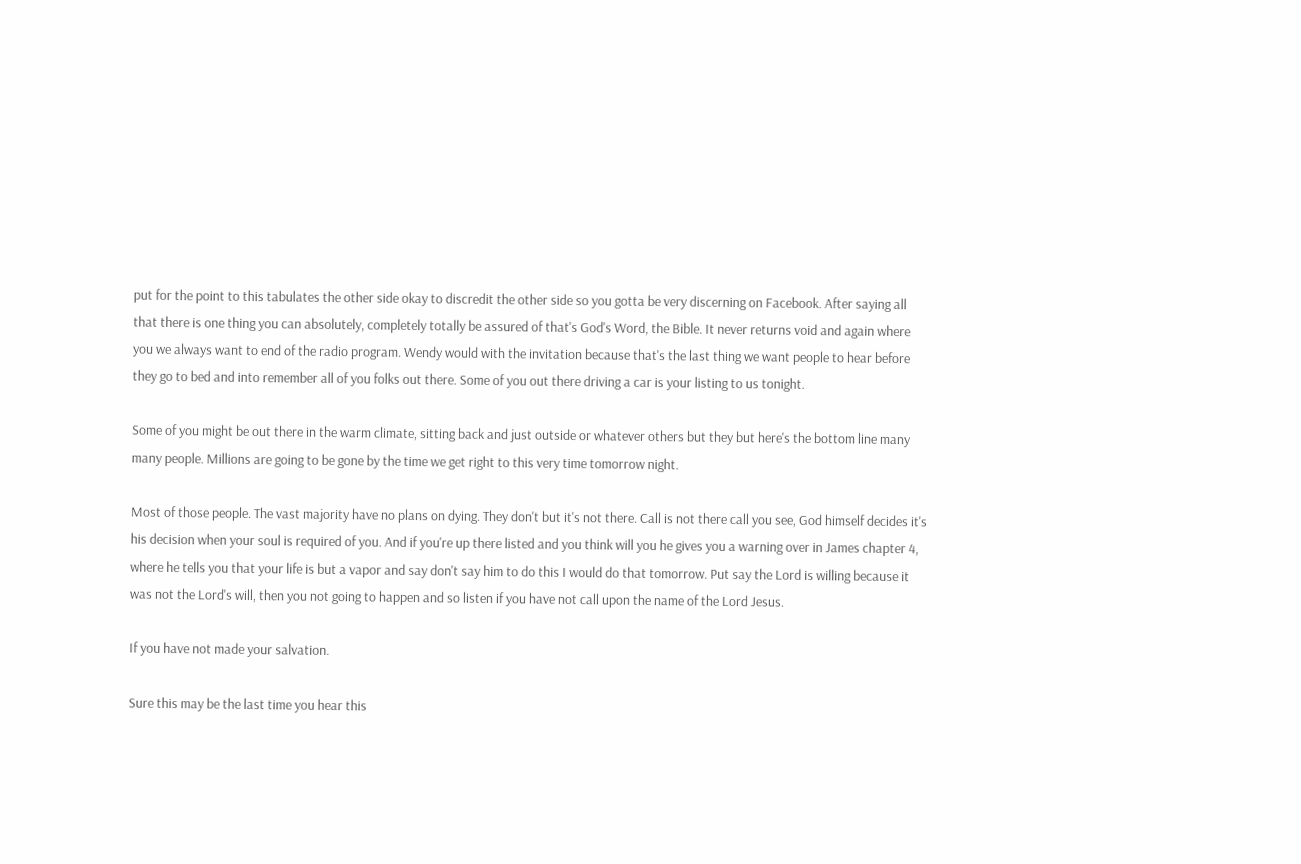put for the point to this tabulates the other side okay to discredit the other side so you gotta be very discerning on Facebook. After saying all that there is one thing you can absolutely, completely totally be assured of that's God's Word, the Bible. It never returns void and again where you we always want to end of the radio program. Wendy would with the invitation because that's the last thing we want people to hear before they go to bed and into remember all of you folks out there. Some of you out there driving a car is your listing to us tonight.

Some of you might be out there in the warm climate, sitting back and just outside or whatever others but they but here's the bottom line many many people. Millions are going to be gone by the time we get right to this very time tomorrow night.

Most of those people. The vast majority have no plans on dying. They don't but it's not there. Call is not there call you see, God himself decides it's his decision when your soul is required of you. And if you're up there listed and you think will you he gives you a warning over in James chapter 4, where he tells you that your life is but a vapor and say don't say him to do this I would do that tomorrow. Put say the Lord is willing because it was not the Lord's will, then you not going to happen and so listen if you have not call upon the name of the Lord Jesus.

If you have not made your salvation.

Sure this may be the last time you hear this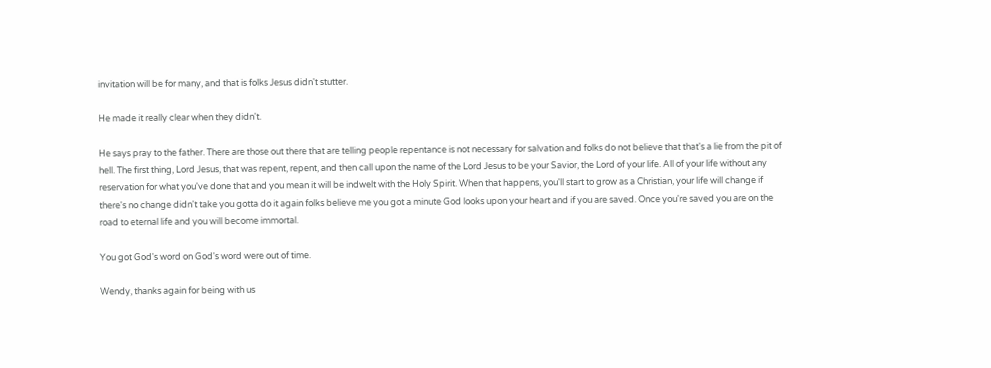invitation will be for many, and that is folks Jesus didn't stutter.

He made it really clear when they didn't.

He says pray to the father. There are those out there that are telling people repentance is not necessary for salvation and folks do not believe that that's a lie from the pit of hell. The first thing, Lord Jesus, that was repent, repent, and then call upon the name of the Lord Jesus to be your Savior, the Lord of your life. All of your life without any reservation for what you've done that and you mean it will be indwelt with the Holy Spirit. When that happens, you'll start to grow as a Christian, your life will change if there's no change didn't take you gotta do it again folks believe me you got a minute God looks upon your heart and if you are saved. Once you're saved you are on the road to eternal life and you will become immortal.

You got God's word on God's word were out of time.

Wendy, thanks again for being with us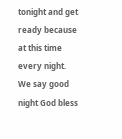tonight and get ready because at this time every night. We say good night God bless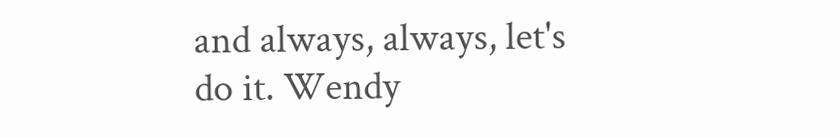and always, always, let's do it. Wendy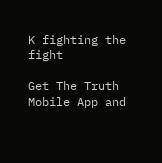K fighting the fight

Get The Truth Mobile App and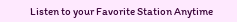Listen to your Favorite Station Anytime